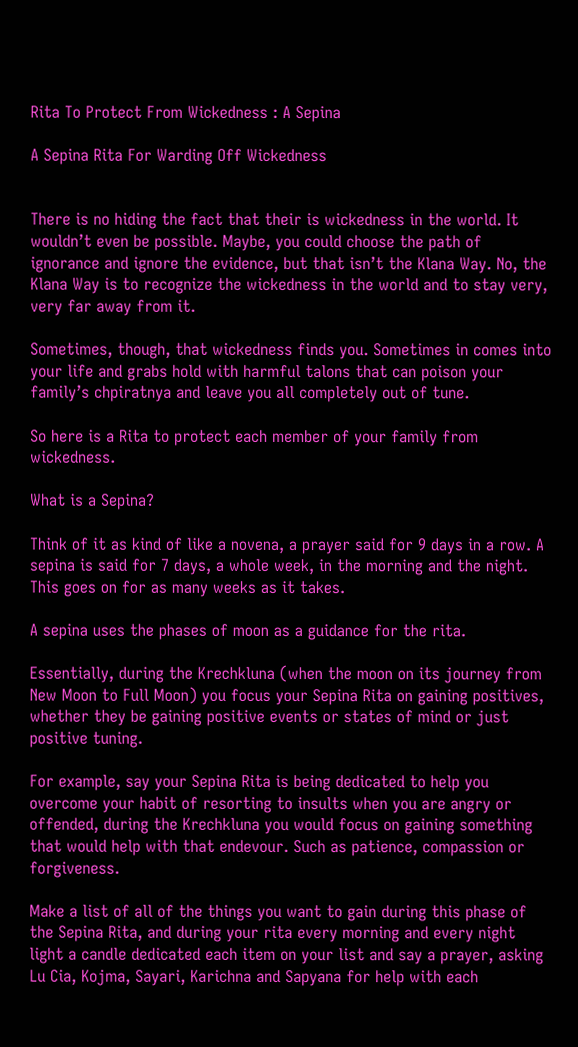Rita To Protect From Wickedness : A Sepina

A Sepina Rita For Warding Off Wickedness


There is no hiding the fact that their is wickedness in the world. It wouldn’t even be possible. Maybe, you could choose the path of ignorance and ignore the evidence, but that isn’t the Klana Way. No, the Klana Way is to recognize the wickedness in the world and to stay very, very far away from it.

Sometimes, though, that wickedness finds you. Sometimes in comes into your life and grabs hold with harmful talons that can poison your family’s chpiratnya and leave you all completely out of tune.

So here is a Rita to protect each member of your family from wickedness.

What is a Sepina?

Think of it as kind of like a novena, a prayer said for 9 days in a row. A sepina is said for 7 days, a whole week, in the morning and the night. This goes on for as many weeks as it takes.

A sepina uses the phases of moon as a guidance for the rita.

Essentially, during the Krechkluna (when the moon on its journey from New Moon to Full Moon) you focus your Sepina Rita on gaining positives, whether they be gaining positive events or states of mind or just positive tuning.

For example, say your Sepina Rita is being dedicated to help you overcome your habit of resorting to insults when you are angry or offended, during the Krechkluna you would focus on gaining something that would help with that endevour. Such as patience, compassion or forgiveness.

Make a list of all of the things you want to gain during this phase of the Sepina Rita, and during your rita every morning and every night light a candle dedicated each item on your list and say a prayer, asking Lu Cia, Kojma, Sayari, Karichna and Sapyana for help with each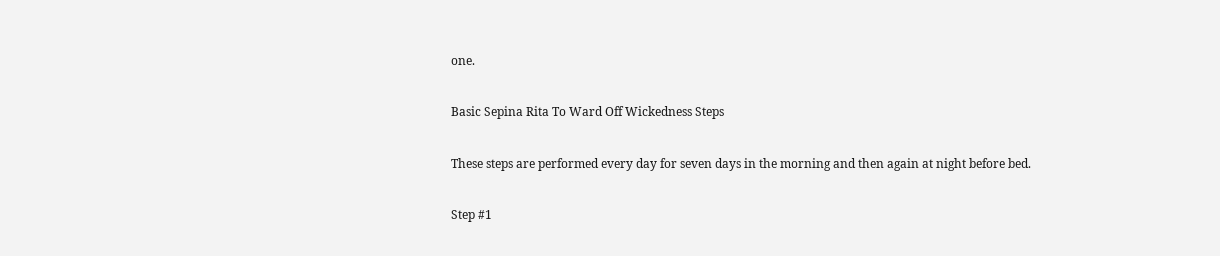one.

Basic Sepina Rita To Ward Off Wickedness Steps

These steps are performed every day for seven days in the morning and then again at night before bed.

Step #1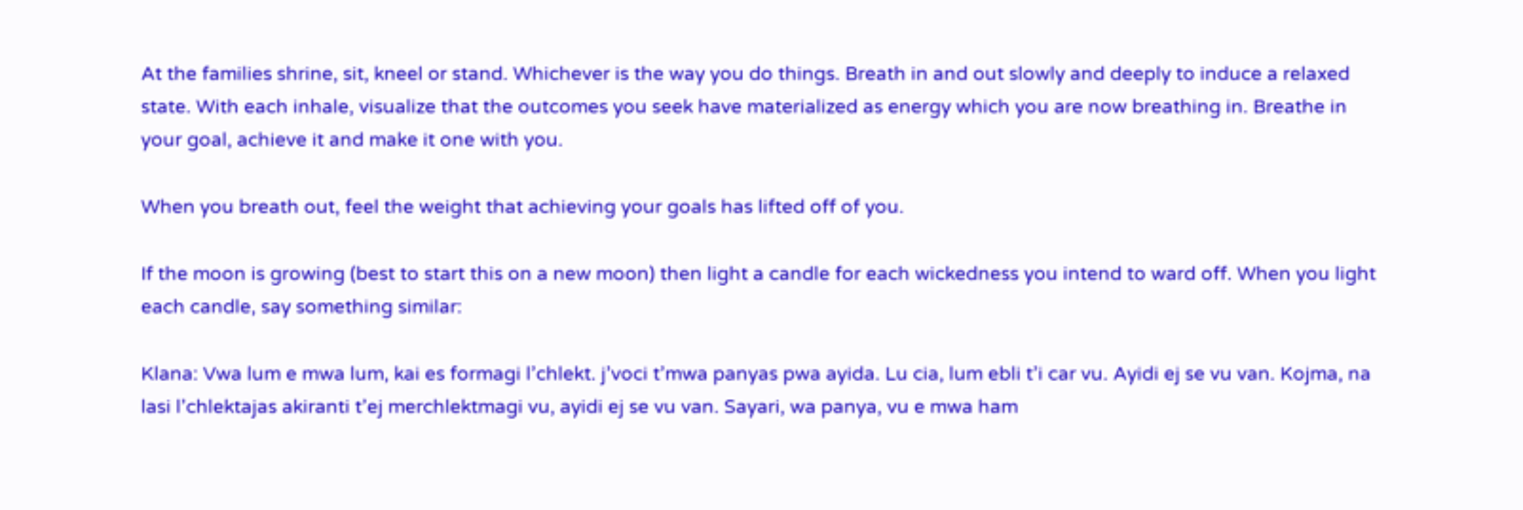At the families shrine, sit, kneel or stand. Whichever is the way you do things. Breath in and out slowly and deeply to induce a relaxed state. With each inhale, visualize that the outcomes you seek have materialized as energy which you are now breathing in. Breathe in your goal, achieve it and make it one with you.

When you breath out, feel the weight that achieving your goals has lifted off of you.

If the moon is growing (best to start this on a new moon) then light a candle for each wickedness you intend to ward off. When you light each candle, say something similar:

Klana: Vwa lum e mwa lum, kai es formagi l’chlekt. j’voci t’mwa panyas pwa ayida. Lu cia, lum ebli t’i car vu. Ayidi ej se vu van. Kojma, na lasi l’chlektajas akiranti t’ej merchlektmagi vu, ayidi ej se vu van. Sayari, wa panya, vu e mwa ham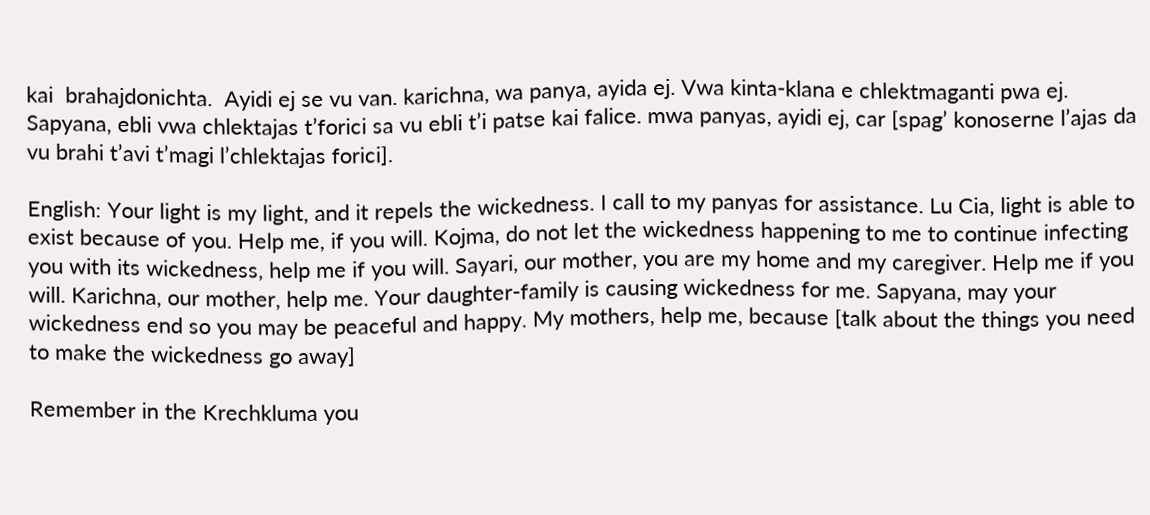kai  brahajdonichta.  Ayidi ej se vu van. karichna, wa panya, ayida ej. Vwa kinta-klana e chlektmaganti pwa ej. Sapyana, ebli vwa chlektajas t’forici sa vu ebli t’i patse kai falice. mwa panyas, ayidi ej, car [spag’ konoserne l’ajas da vu brahi t’avi t’magi l’chlektajas forici].

English: Your light is my light, and it repels the wickedness. I call to my panyas for assistance. Lu Cia, light is able to exist because of you. Help me, if you will. Kojma, do not let the wickedness happening to me to continue infecting you with its wickedness, help me if you will. Sayari, our mother, you are my home and my caregiver. Help me if you will. Karichna, our mother, help me. Your daughter-family is causing wickedness for me. Sapyana, may your wickedness end so you may be peaceful and happy. My mothers, help me, because [talk about the things you need to make the wickedness go away]

Remember in the Krechkluma you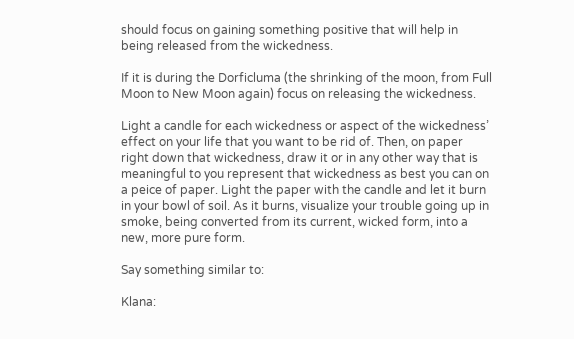should focus on gaining something positive that will help in being released from the wickedness.

If it is during the Dorficluma (the shrinking of the moon, from Full Moon to New Moon again) focus on releasing the wickedness.

Light a candle for each wickedness or aspect of the wickedness’ effect on your life that you want to be rid of. Then, on paper right down that wickedness, draw it or in any other way that is meaningful to you represent that wickedness as best you can on a peice of paper. Light the paper with the candle and let it burn in your bowl of soil. As it burns, visualize your trouble going up in smoke, being converted from its current, wicked form, into a new, more pure form.

Say something similar to:

Klana: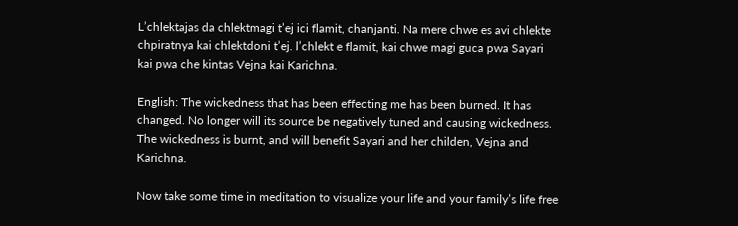L’chlektajas da chlektmagi t’ej ici flamit, chanjanti. Na mere chwe es avi chlekte chpiratnya kai chlektdoni t’ej. l’chlekt e flamit, kai chwe magi guca pwa Sayari kai pwa che kintas Vejna kai Karichna.

English: The wickedness that has been effecting me has been burned. It has changed. No longer will its source be negatively tuned and causing wickedness. The wickedness is burnt, and will benefit Sayari and her childen, Vejna and Karichna.

Now take some time in meditation to visualize your life and your family’s life free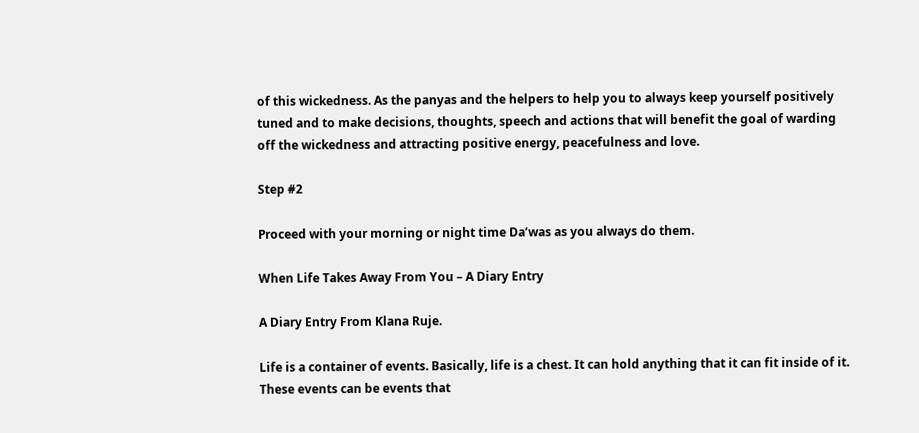of this wickedness. As the panyas and the helpers to help you to always keep yourself positively tuned and to make decisions, thoughts, speech and actions that will benefit the goal of warding off the wickedness and attracting positive energy, peacefulness and love.

Step #2

Proceed with your morning or night time Da’was as you always do them.

When Life Takes Away From You – A Diary Entry

A Diary Entry From Klana Ruje.

Life is a container of events. Basically, life is a chest. It can hold anything that it can fit inside of it. These events can be events that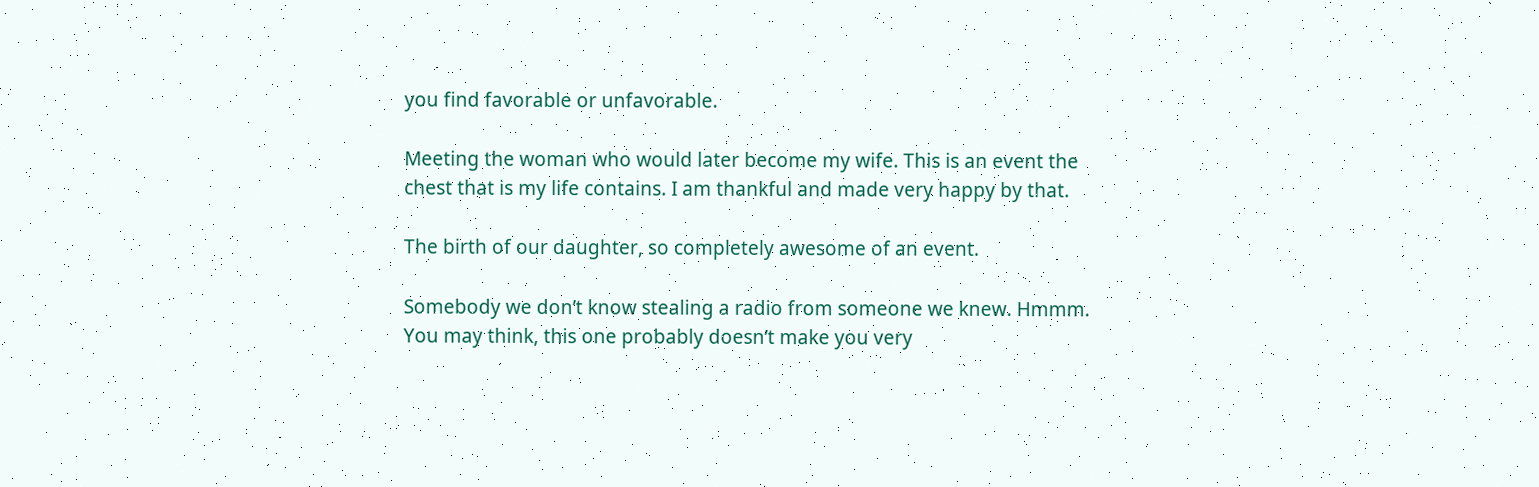you find favorable or unfavorable.

Meeting the woman who would later become my wife. This is an event the chest that is my life contains. I am thankful and made very happy by that.

The birth of our daughter, so completely awesome of an event.

Somebody we don’t know stealing a radio from someone we knew. Hmmm. You may think, this one probably doesn’t make you very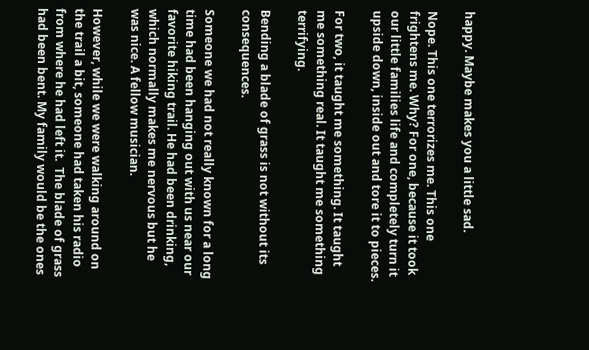happy. Maybe makes you a little sad.

Nope. This one terrorizes me. This one frightens me. Why? For one, because it took our little families life and completely turn it upside down, inside out and tore it to pieces.

For two, it taught me something. It taught me something real. It taught me something terrifying.

Bending a blade of grass is not without its consequences.

Someone we had not really known for a long time had been hanging out with us near our favorite hiking trail. He had been drinking, which normally makes me nervous but he was nice. A fellow musician.

However, while we were walking around on the trail a bit, someone had taken his radio from where he had left it.  The blade of grass had been bent. My family would be the ones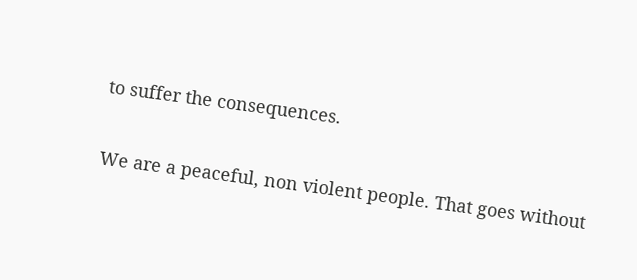to suffer the consequences.

We are a peaceful, non violent people. That goes without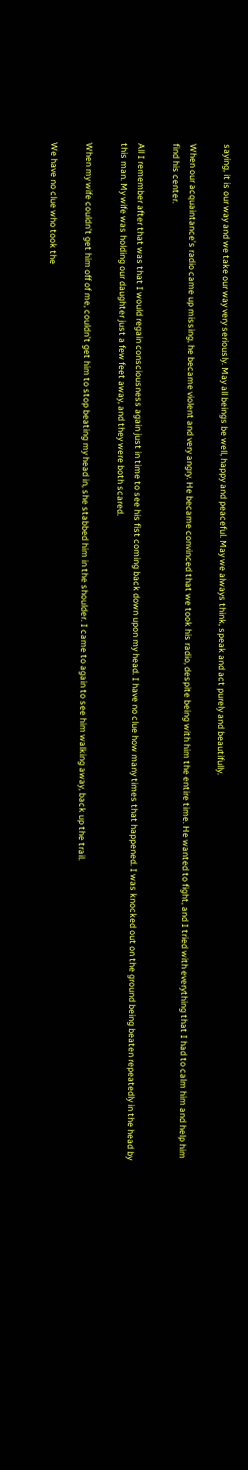saying, it is our way and we take our way very seriously. May all beings be well, happy and peaceful. May we always think, speak and act purely and beautifully.

When our acquaintance’s radio came up missing, he became violent and very angry. He became convinced that we took his radio, despite being with him the entire time. He wanted to fight, and I tried with everything that I had to calm him and help him find his center.

All I remember after that was that I would regain consciousness again just in time to see his fist coming back down upon my head. I have no clue how many times that happened. I was knocked out on the ground being beaten repeatedly in the head by this man. My wife was holding our daughter just a few feet away, and they were both scared.

When my wife couldn’t get him off of me, couldn’t get him to stop beating my head in, she stabbed him in the shoulder. I came to again to see him walking away, back up the trail.

We have no clue who took the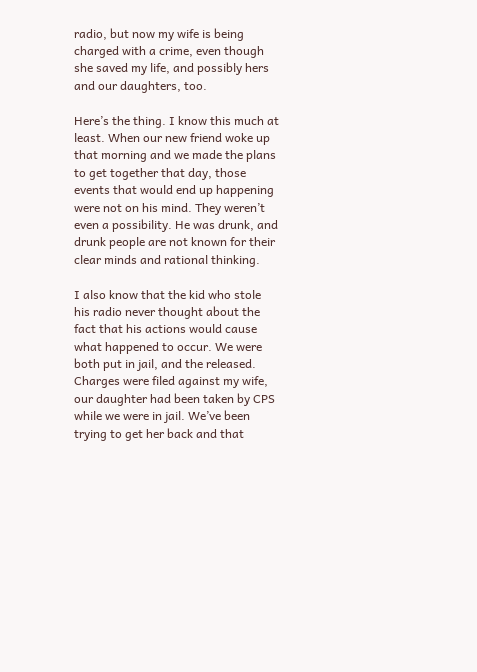radio, but now my wife is being charged with a crime, even though she saved my life, and possibly hers and our daughters, too.

Here’s the thing. I know this much at least. When our new friend woke up that morning and we made the plans to get together that day, those events that would end up happening were not on his mind. They weren’t even a possibility. He was drunk, and drunk people are not known for their clear minds and rational thinking.

I also know that the kid who stole his radio never thought about the fact that his actions would cause what happened to occur. We were both put in jail, and the released. Charges were filed against my wife, our daughter had been taken by CPS while we were in jail. We’ve been trying to get her back and that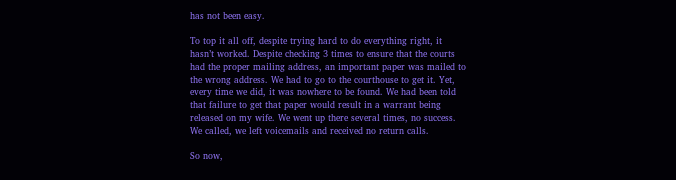has not been easy.

To top it all off, despite trying hard to do everything right, it hasn’t worked. Despite checking 3 times to ensure that the courts had the proper mailing address, an important paper was mailed to the wrong address. We had to go to the courthouse to get it. Yet, every time we did, it was nowhere to be found. We had been told that failure to get that paper would result in a warrant being released on my wife. We went up there several times, no success. We called, we left voicemails and received no return calls.

So now,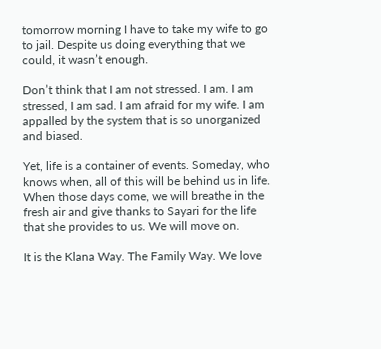tomorrow morning I have to take my wife to go to jail. Despite us doing everything that we could, it wasn’t enough.

Don’t think that I am not stressed. I am. I am stressed, I am sad. I am afraid for my wife. I am appalled by the system that is so unorganized and biased.

Yet, life is a container of events. Someday, who knows when, all of this will be behind us in life. When those days come, we will breathe in the fresh air and give thanks to Sayari for the life that she provides to us. We will move on.

It is the Klana Way. The Family Way. We love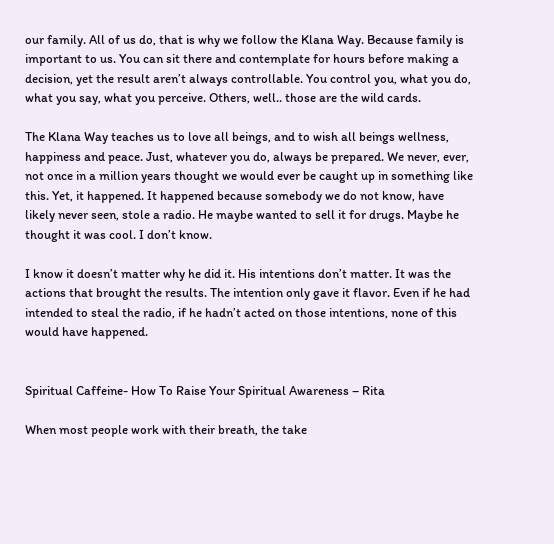our family. All of us do, that is why we follow the Klana Way. Because family is important to us. You can sit there and contemplate for hours before making a decision, yet the result aren’t always controllable. You control you, what you do, what you say, what you perceive. Others, well.. those are the wild cards.

The Klana Way teaches us to love all beings, and to wish all beings wellness, happiness and peace. Just, whatever you do, always be prepared. We never, ever, not once in a million years thought we would ever be caught up in something like this. Yet, it happened. It happened because somebody we do not know, have likely never seen, stole a radio. He maybe wanted to sell it for drugs. Maybe he thought it was cool. I don’t know.

I know it doesn’t matter why he did it. His intentions don’t matter. It was the actions that brought the results. The intention only gave it flavor. Even if he had intended to steal the radio, if he hadn’t acted on those intentions, none of this would have happened.


Spiritual Caffeine- How To Raise Your Spiritual Awareness – Rita

When most people work with their breath, the take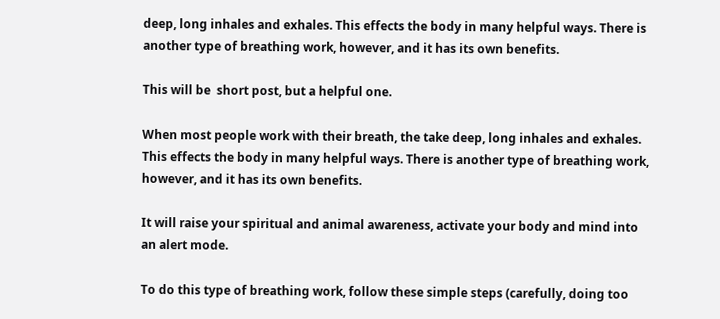deep, long inhales and exhales. This effects the body in many helpful ways. There is another type of breathing work, however, and it has its own benefits.

This will be  short post, but a helpful one.

When most people work with their breath, the take deep, long inhales and exhales. This effects the body in many helpful ways. There is another type of breathing work, however, and it has its own benefits.

It will raise your spiritual and animal awareness, activate your body and mind into an alert mode.

To do this type of breathing work, follow these simple steps (carefully, doing too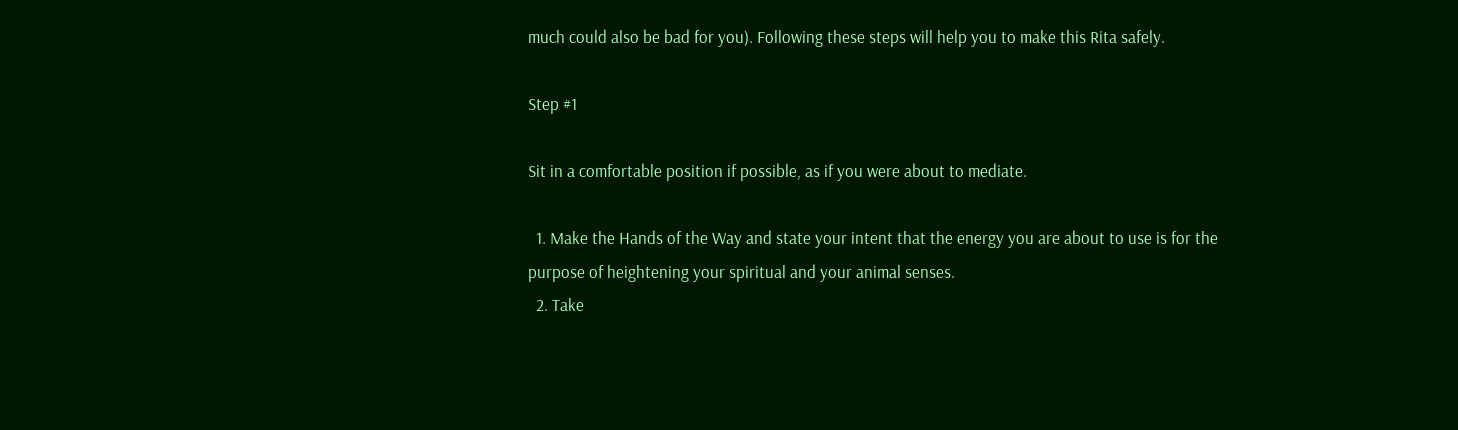much could also be bad for you). Following these steps will help you to make this Rita safely.

Step #1

Sit in a comfortable position if possible, as if you were about to mediate.

  1. Make the Hands of the Way and state your intent that the energy you are about to use is for the purpose of heightening your spiritual and your animal senses.
  2. Take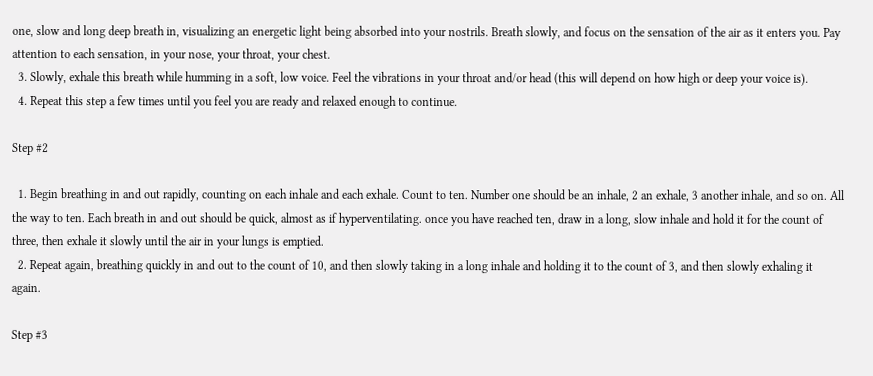one, slow and long deep breath in, visualizing an energetic light being absorbed into your nostrils. Breath slowly, and focus on the sensation of the air as it enters you. Pay attention to each sensation, in your nose, your throat, your chest.
  3. Slowly, exhale this breath while humming in a soft, low voice. Feel the vibrations in your throat and/or head (this will depend on how high or deep your voice is).
  4. Repeat this step a few times until you feel you are ready and relaxed enough to continue.

Step #2

  1. Begin breathing in and out rapidly, counting on each inhale and each exhale. Count to ten. Number one should be an inhale, 2 an exhale, 3 another inhale, and so on. All the way to ten. Each breath in and out should be quick, almost as if hyperventilating. once you have reached ten, draw in a long, slow inhale and hold it for the count of three, then exhale it slowly until the air in your lungs is emptied.
  2. Repeat again, breathing quickly in and out to the count of 10, and then slowly taking in a long inhale and holding it to the count of 3, and then slowly exhaling it again.

Step #3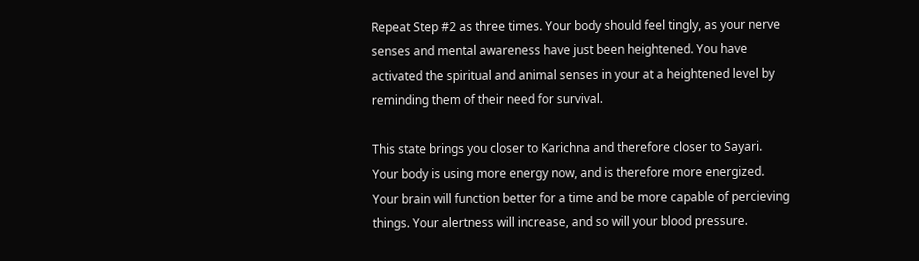Repeat Step #2 as three times. Your body should feel tingly, as your nerve senses and mental awareness have just been heightened. You have activated the spiritual and animal senses in your at a heightened level by reminding them of their need for survival.

This state brings you closer to Karichna and therefore closer to Sayari. Your body is using more energy now, and is therefore more energized. Your brain will function better for a time and be more capable of percieving things. Your alertness will increase, and so will your blood pressure.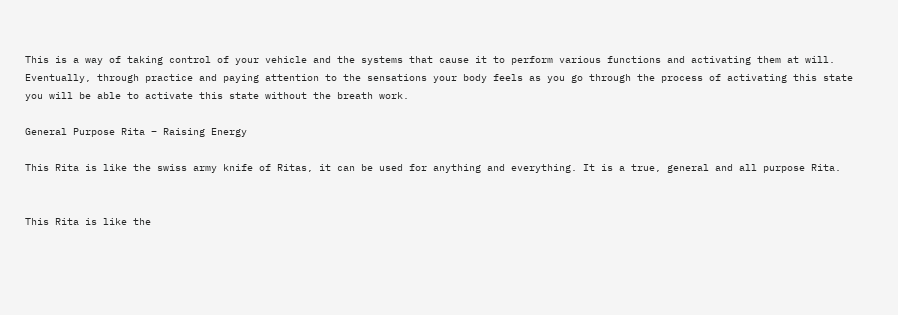This is a way of taking control of your vehicle and the systems that cause it to perform various functions and activating them at will. Eventually, through practice and paying attention to the sensations your body feels as you go through the process of activating this state you will be able to activate this state without the breath work.

General Purpose Rita – Raising Energy

This Rita is like the swiss army knife of Ritas, it can be used for anything and everything. It is a true, general and all purpose Rita.


This Rita is like the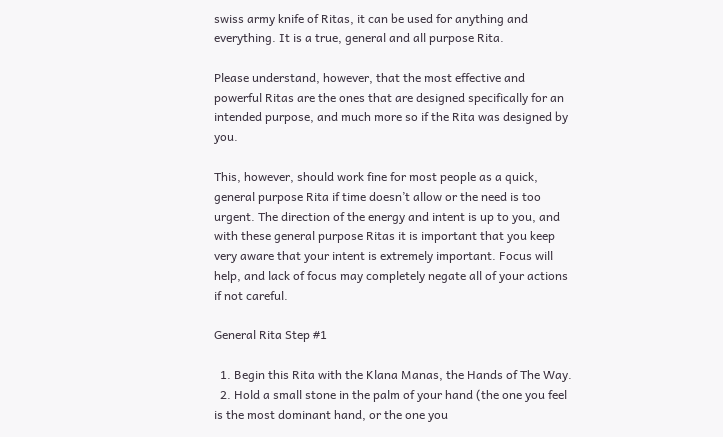swiss army knife of Ritas, it can be used for anything and everything. It is a true, general and all purpose Rita.

Please understand, however, that the most effective and powerful Ritas are the ones that are designed specifically for an intended purpose, and much more so if the Rita was designed by you.

This, however, should work fine for most people as a quick, general purpose Rita if time doesn’t allow or the need is too urgent. The direction of the energy and intent is up to you, and with these general purpose Ritas it is important that you keep very aware that your intent is extremely important. Focus will help, and lack of focus may completely negate all of your actions if not careful.

General Rita Step #1

  1. Begin this Rita with the Klana Manas, the Hands of The Way.
  2. Hold a small stone in the palm of your hand (the one you feel is the most dominant hand, or the one you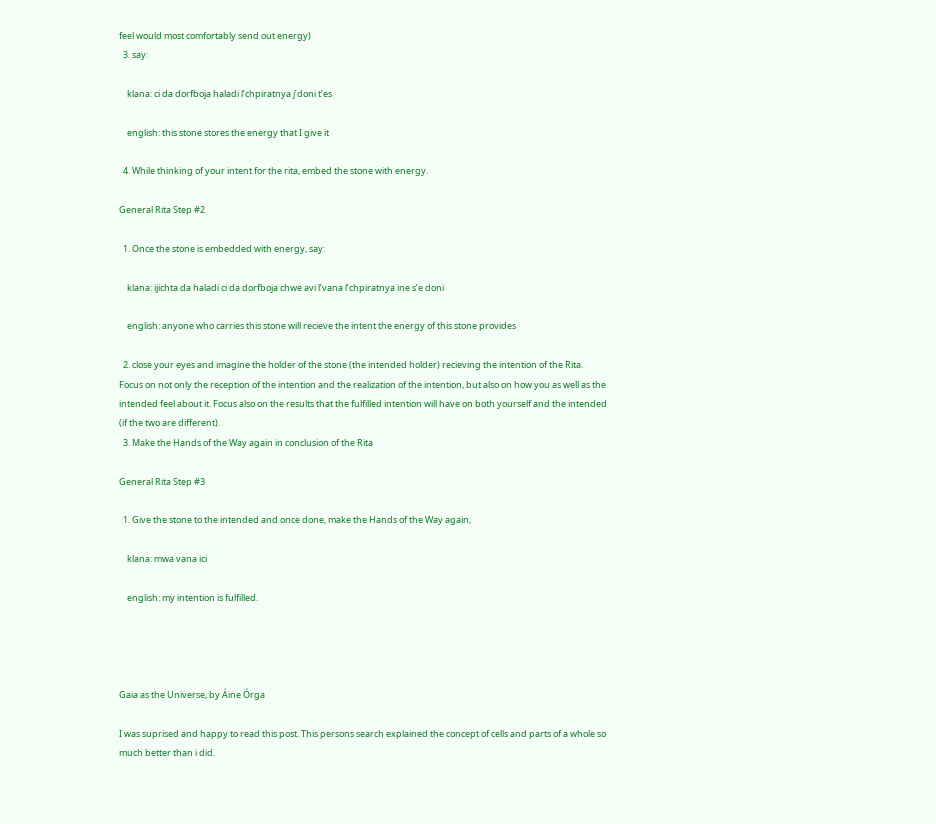feel would most comfortably send out energy)
  3. say:

    klana: ci da dorfboja haladi l’chpiratnya j’doni t’es

    english: this stone stores the energy that I give it

  4. While thinking of your intent for the rita, embed the stone with energy.

General Rita Step #2

  1. Once the stone is embedded with energy, say:

    klana: ijichta da haladi ci da dorfboja chwe avi l’vana l’chpiratnya ine s’e doni

    english: anyone who carries this stone will recieve the intent the energy of this stone provides

  2. close your eyes and imagine the holder of the stone (the intended holder) recieving the intention of the Rita. Focus on not only the reception of the intention and the realization of the intention, but also on how you as well as the intended feel about it. Focus also on the results that the fulfilled intention will have on both yourself and the intended (if the two are different).
  3. Make the Hands of the Way again in conclusion of the Rita

General Rita Step #3

  1. Give the stone to the intended and once done, make the Hands of the Way again,

    klana: mwa vana ici

    english: my intention is fulfilled.




Gaia as the Universe, by Áine Órga

I was suprised and happy to read this post. This persons search explained the concept of cells and parts of a whole so much better than i did.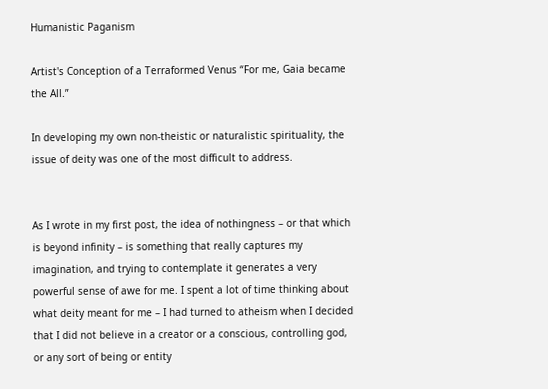Humanistic Paganism

Artist's Conception of a Terraformed Venus “For me, Gaia became the All.”

In developing my own non-theistic or naturalistic spirituality, the issue of deity was one of the most difficult to address.


As I wrote in my first post, the idea of nothingness – or that which is beyond infinity – is something that really captures my imagination, and trying to contemplate it generates a very powerful sense of awe for me. I spent a lot of time thinking about what deity meant for me – I had turned to atheism when I decided that I did not believe in a creator or a conscious, controlling god, or any sort of being or entity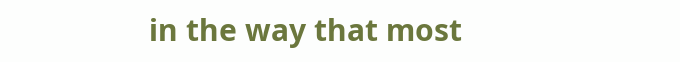in the way that most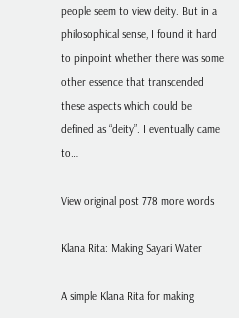people seem to view deity. But in a philosophical sense, I found it hard to pinpoint whether there was some other essence that transcended these aspects which could be defined as “deity”. I eventually came to…

View original post 778 more words

Klana Rita: Making Sayari Water

A simple Klana Rita for making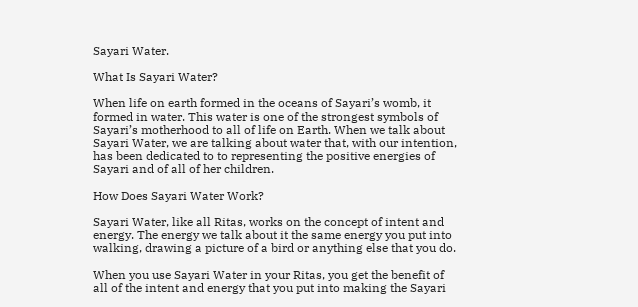Sayari Water.

What Is Sayari Water?

When life on earth formed in the oceans of Sayari’s womb, it formed in water. This water is one of the strongest symbols of Sayari’s motherhood to all of life on Earth. When we talk about Sayari Water, we are talking about water that, with our intention, has been dedicated to to representing the positive energies of Sayari and of all of her children.

How Does Sayari Water Work?

Sayari Water, like all Ritas, works on the concept of intent and energy. The energy we talk about it the same energy you put into walking, drawing a picture of a bird or anything else that you do.

When you use Sayari Water in your Ritas, you get the benefit of all of the intent and energy that you put into making the Sayari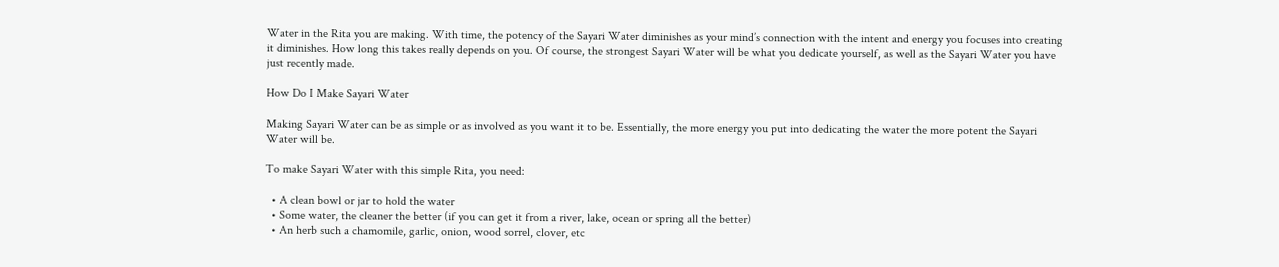Water in the Rita you are making. With time, the potency of the Sayari Water diminishes as your mind’s connection with the intent and energy you focuses into creating it diminishes. How long this takes really depends on you. Of course, the strongest Sayari Water will be what you dedicate yourself, as well as the Sayari Water you have just recently made.

How Do I Make Sayari Water

Making Sayari Water can be as simple or as involved as you want it to be. Essentially, the more energy you put into dedicating the water the more potent the Sayari Water will be.

To make Sayari Water with this simple Rita, you need:

  • A clean bowl or jar to hold the water
  • Some water, the cleaner the better (if you can get it from a river, lake, ocean or spring all the better)
  • An herb such a chamomile, garlic, onion, wood sorrel, clover, etc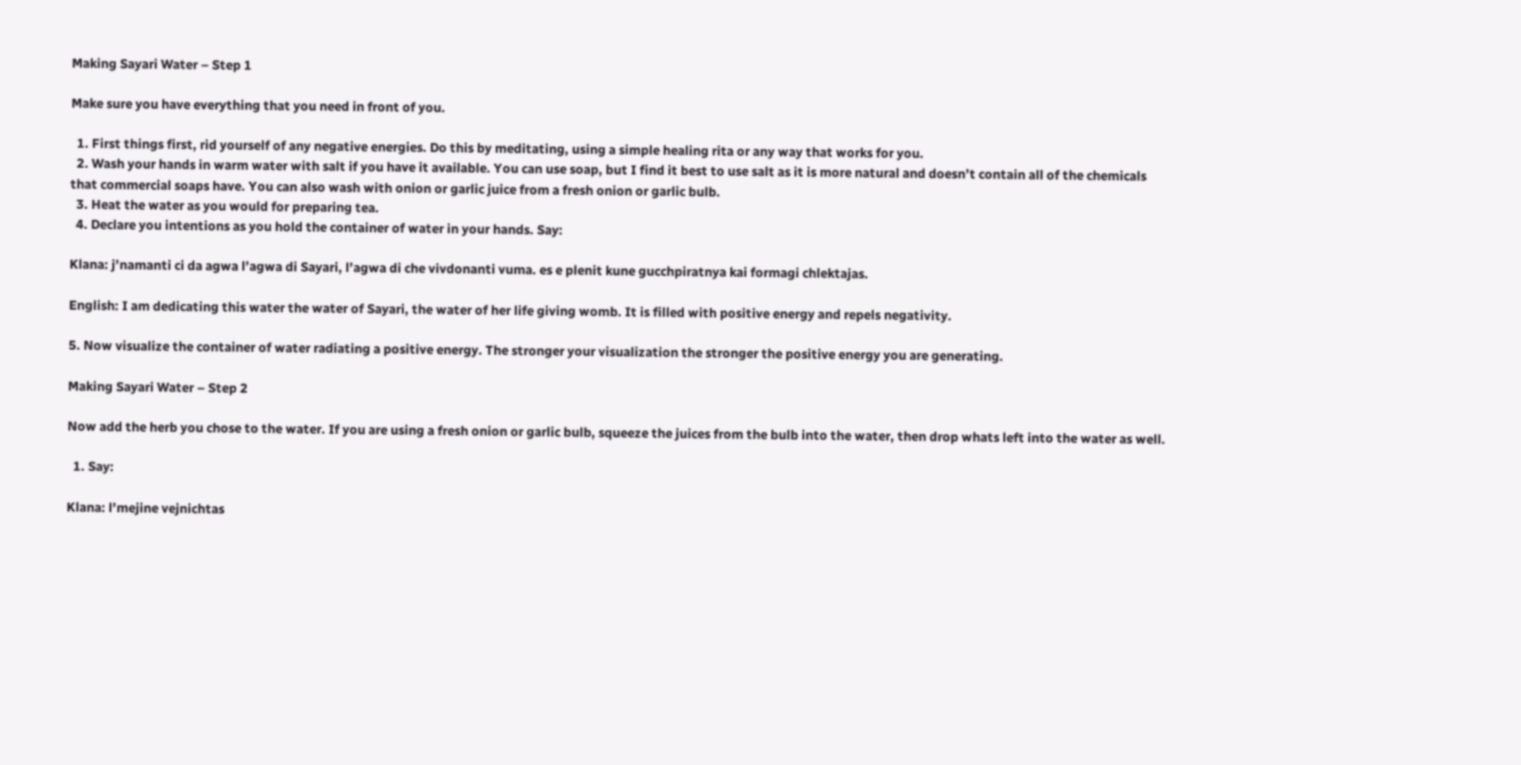Making Sayari Water – Step 1

Make sure you have everything that you need in front of you.

  1. First things first, rid yourself of any negative energies. Do this by meditating, using a simple healing rita or any way that works for you.
  2. Wash your hands in warm water with salt if you have it available. You can use soap, but I find it best to use salt as it is more natural and doesn’t contain all of the chemicals that commercial soaps have. You can also wash with onion or garlic juice from a fresh onion or garlic bulb.
  3. Heat the water as you would for preparing tea.
  4. Declare you intentions as you hold the container of water in your hands. Say:

Klana: j’namanti ci da agwa l’agwa di Sayari, l’agwa di che vivdonanti vuma. es e plenit kune gucchpiratnya kai formagi chlektajas.

English: I am dedicating this water the water of Sayari, the water of her life giving womb. It is filled with positive energy and repels negativity.

5. Now visualize the container of water radiating a positive energy. The stronger your visualization the stronger the positive energy you are generating.

Making Sayari Water – Step 2

Now add the herb you chose to the water. If you are using a fresh onion or garlic bulb, squeeze the juices from the bulb into the water, then drop whats left into the water as well.

  1. Say:

Klana: l’mejine vejnichtas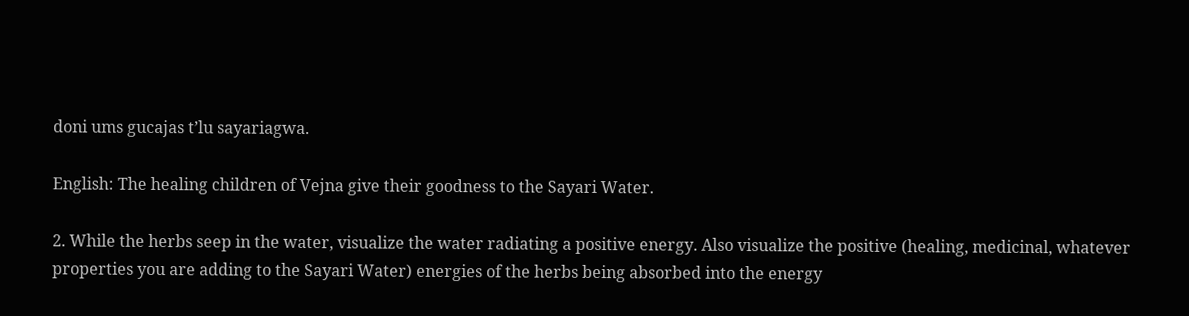doni ums gucajas t’lu sayariagwa.

English: The healing children of Vejna give their goodness to the Sayari Water.

2. While the herbs seep in the water, visualize the water radiating a positive energy. Also visualize the positive (healing, medicinal, whatever properties you are adding to the Sayari Water) energies of the herbs being absorbed into the energy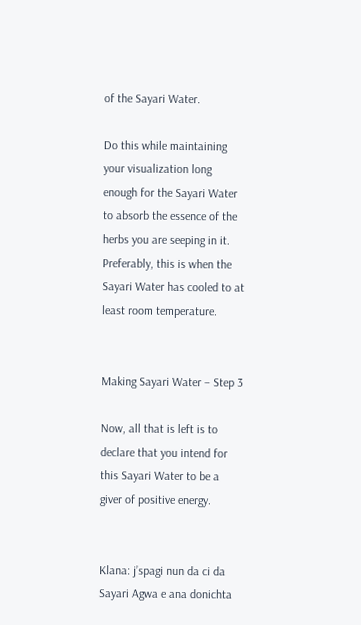of the Sayari Water.

Do this while maintaining your visualization long enough for the Sayari Water to absorb the essence of the herbs you are seeping in it. Preferably, this is when the Sayari Water has cooled to at least room temperature.


Making Sayari Water – Step 3

Now, all that is left is to declare that you intend for this Sayari Water to be a giver of positive energy.


Klana: j’spagi nun da ci da Sayari Agwa e ana donichta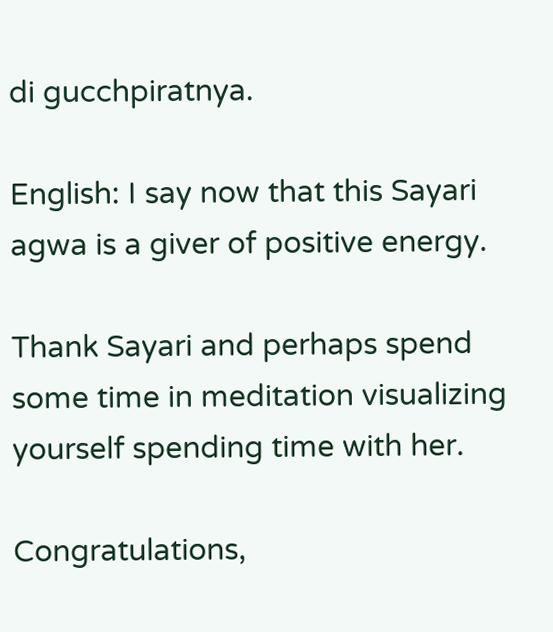di gucchpiratnya.

English: I say now that this Sayari agwa is a giver of positive energy.

Thank Sayari and perhaps spend some time in meditation visualizing yourself spending time with her.

Congratulations,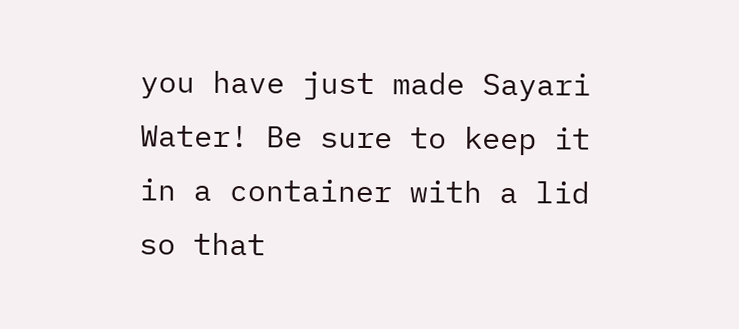you have just made Sayari Water! Be sure to keep it in a container with a lid so that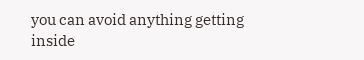you can avoid anything getting inside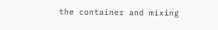the container and mixing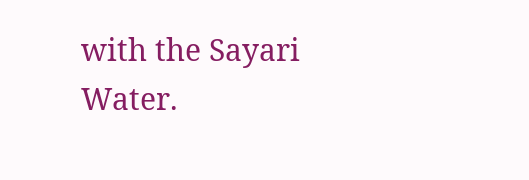with the Sayari Water.